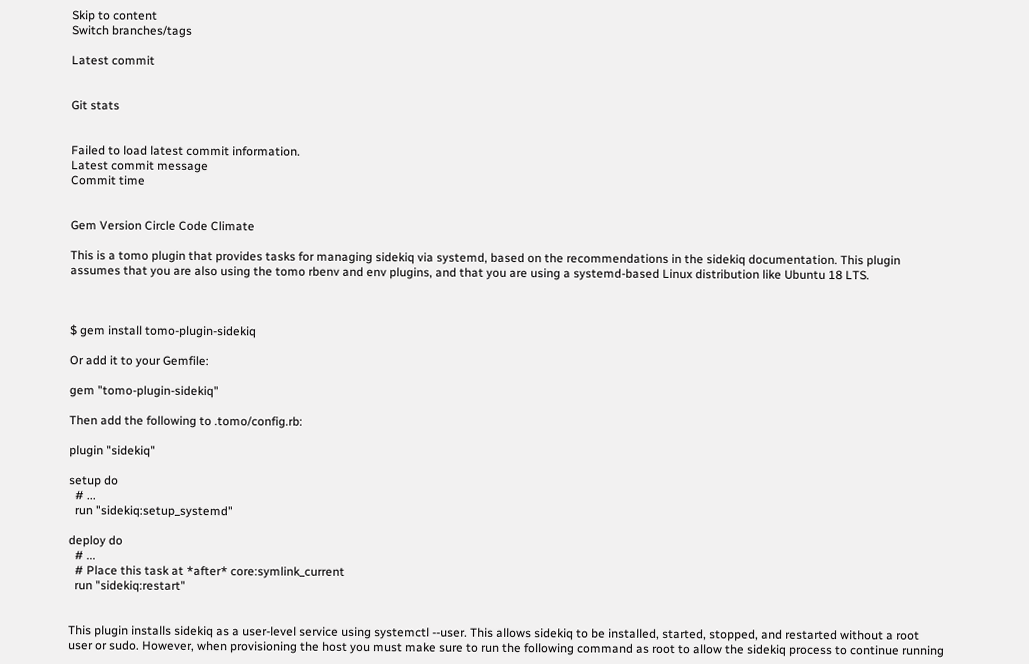Skip to content
Switch branches/tags

Latest commit


Git stats


Failed to load latest commit information.
Latest commit message
Commit time


Gem Version Circle Code Climate

This is a tomo plugin that provides tasks for managing sidekiq via systemd, based on the recommendations in the sidekiq documentation. This plugin assumes that you are also using the tomo rbenv and env plugins, and that you are using a systemd-based Linux distribution like Ubuntu 18 LTS.



$ gem install tomo-plugin-sidekiq

Or add it to your Gemfile:

gem "tomo-plugin-sidekiq"

Then add the following to .tomo/config.rb:

plugin "sidekiq"

setup do
  # ...
  run "sidekiq:setup_systemd"

deploy do
  # ...
  # Place this task at *after* core:symlink_current
  run "sidekiq:restart"


This plugin installs sidekiq as a user-level service using systemctl --user. This allows sidekiq to be installed, started, stopped, and restarted without a root user or sudo. However, when provisioning the host you must make sure to run the following command as root to allow the sidekiq process to continue running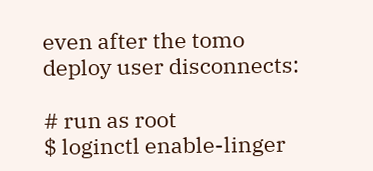even after the tomo deploy user disconnects:

# run as root
$ loginctl enable-linger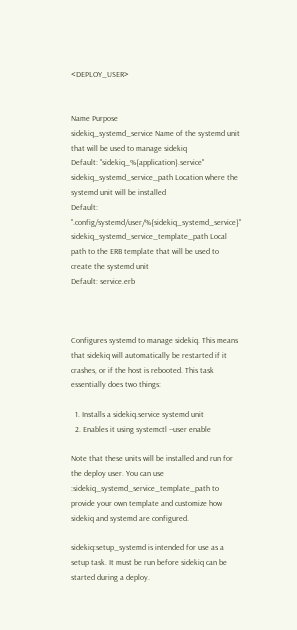<DEPLOY_USER>


Name Purpose
sidekiq_systemd_service Name of the systemd unit that will be used to manage sidekiq
Default: "sidekiq_%{application}.service"
sidekiq_systemd_service_path Location where the systemd unit will be installed
Default: ".config/systemd/user/%{sidekiq_systemd_service}"
sidekiq_systemd_service_template_path Local path to the ERB template that will be used to create the systemd unit
Default: service.erb



Configures systemd to manage sidekiq. This means that sidekiq will automatically be restarted if it crashes, or if the host is rebooted. This task essentially does two things:

  1. Installs a sidekiq.service systemd unit
  2. Enables it using systemctl --user enable

Note that these units will be installed and run for the deploy user. You can use :sidekiq_systemd_service_template_path to provide your own template and customize how sidekiq and systemd are configured.

sidekiq:setup_systemd is intended for use as a setup task. It must be run before sidekiq can be started during a deploy.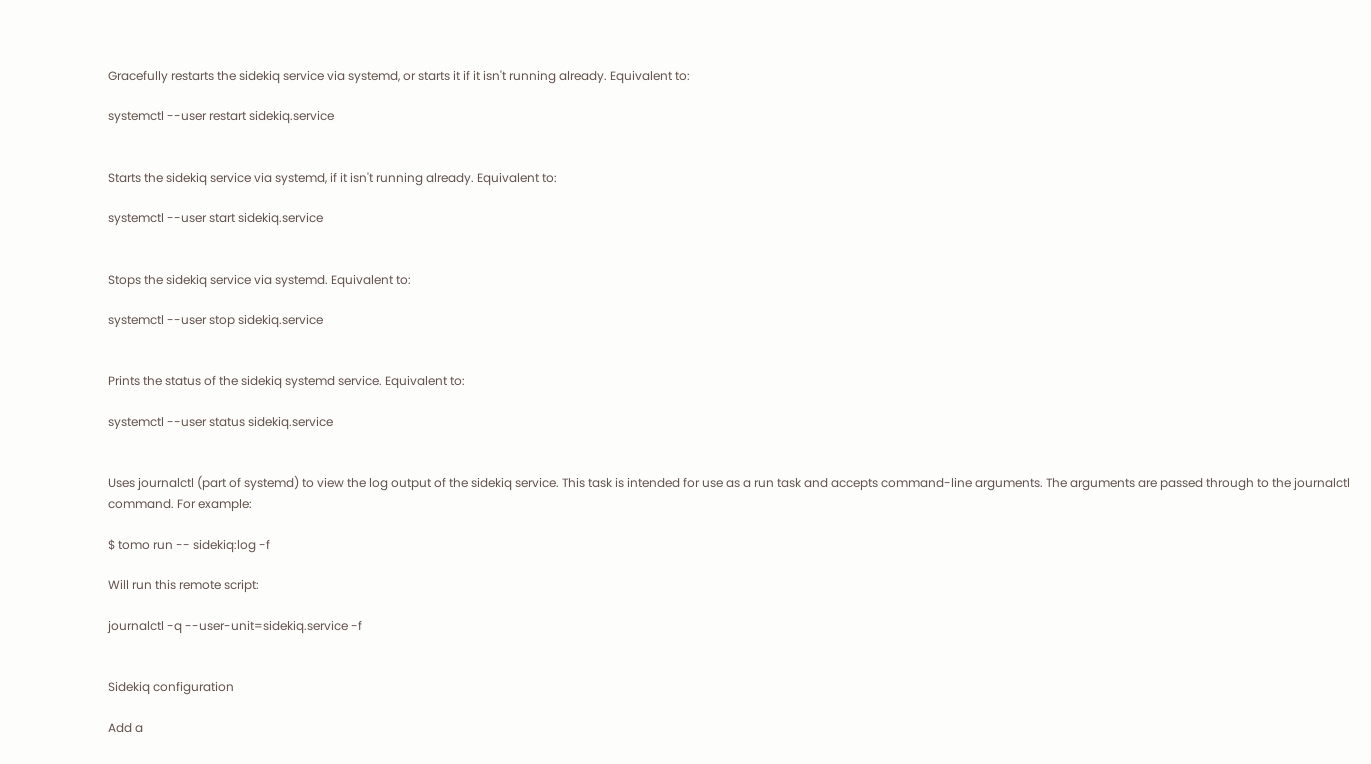Gracefully restarts the sidekiq service via systemd, or starts it if it isn't running already. Equivalent to:

systemctl --user restart sidekiq.service


Starts the sidekiq service via systemd, if it isn't running already. Equivalent to:

systemctl --user start sidekiq.service


Stops the sidekiq service via systemd. Equivalent to:

systemctl --user stop sidekiq.service


Prints the status of the sidekiq systemd service. Equivalent to:

systemctl --user status sidekiq.service


Uses journalctl (part of systemd) to view the log output of the sidekiq service. This task is intended for use as a run task and accepts command-line arguments. The arguments are passed through to the journalctl command. For example:

$ tomo run -- sidekiq:log -f

Will run this remote script:

journalctl -q --user-unit=sidekiq.service -f


Sidekiq configuration

Add a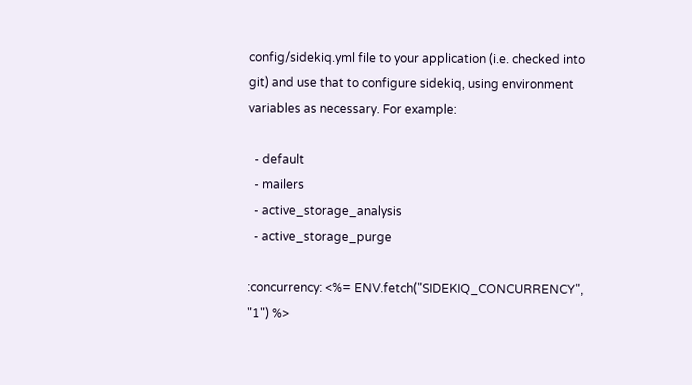config/sidekiq.yml file to your application (i.e. checked into git) and use that to configure sidekiq, using environment variables as necessary. For example:

  - default
  - mailers
  - active_storage_analysis
  - active_storage_purge

:concurrency: <%= ENV.fetch("SIDEKIQ_CONCURRENCY", "1") %>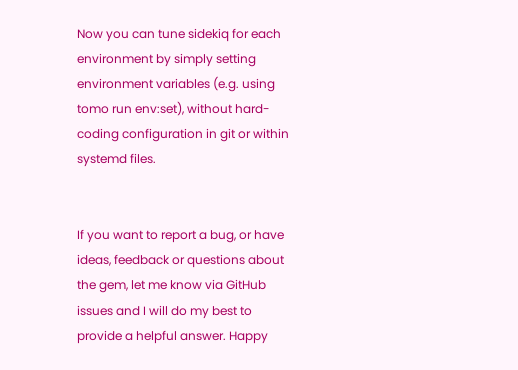Now you can tune sidekiq for each environment by simply setting environment variables (e.g. using tomo run env:set), without hard-coding configuration in git or within systemd files.


If you want to report a bug, or have ideas, feedback or questions about the gem, let me know via GitHub issues and I will do my best to provide a helpful answer. Happy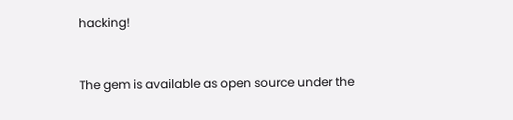hacking!


The gem is available as open source under the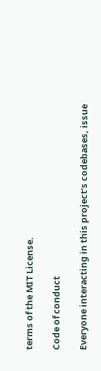terms of the MIT License.

Code of conduct

Everyone interacting in this project’s codebases, issue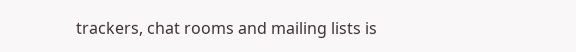trackers, chat rooms and mailing lists is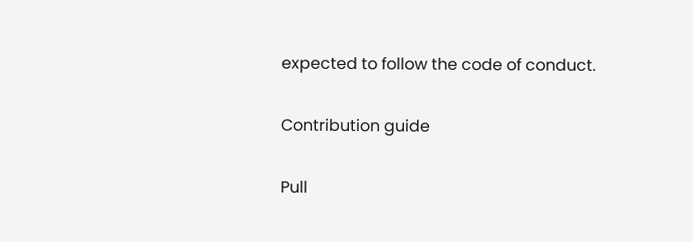expected to follow the code of conduct.

Contribution guide

Pull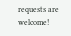requests are welcome!